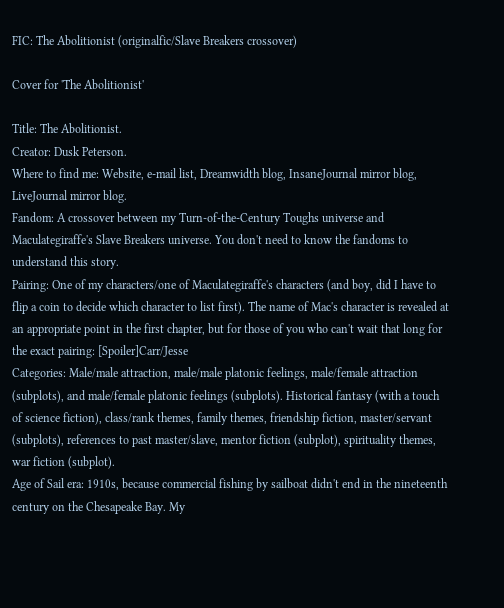FIC: The Abolitionist (originalfic/Slave Breakers crossover)

Cover for 'The Abolitionist'

Title: The Abolitionist.
Creator: Dusk Peterson.
Where to find me: Website, e-mail list, Dreamwidth blog, InsaneJournal mirror blog, LiveJournal mirror blog.
Fandom: A crossover between my Turn-of-the-Century Toughs universe and Maculategiraffe's Slave Breakers universe. You don't need to know the fandoms to understand this story.
Pairing: One of my characters/one of Maculategiraffe's characters (and boy, did I have to flip a coin to decide which character to list first). The name of Mac's character is revealed at an appropriate point in the first chapter, but for those of you who can't wait that long for the exact pairing: [Spoiler]Carr/Jesse
Categories: Male/male attraction, male/male platonic feelings, male/female attraction (subplots), and male/female platonic feelings (subplots). Historical fantasy (with a touch of science fiction), class/rank themes, family themes, friendship fiction, master/servant (subplots), references to past master/slave, mentor fiction (subplot), spirituality themes, war fiction (subplot).
Age of Sail era: 1910s, because commercial fishing by sailboat didn't end in the nineteenth century on the Chesapeake Bay. My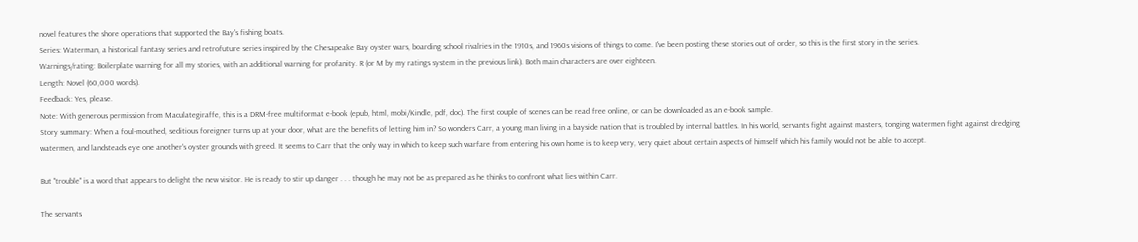novel features the shore operations that supported the Bay's fishing boats.
Series: Waterman, a historical fantasy series and retrofuture series inspired by the Chesapeake Bay oyster wars, boarding school rivalries in the 1910s, and 1960s visions of things to come. I've been posting these stories out of order, so this is the first story in the series.
Warnings/rating: Boilerplate warning for all my stories, with an additional warning for profanity. R (or M by my ratings system in the previous link). Both main characters are over eighteen.
Length: Novel (60,000 words).
Feedback: Yes, please.
Note: With generous permission from Maculategiraffe, this is a DRM-free multiformat e-book (epub, html, mobi/Kindle, pdf, doc). The first couple of scenes can be read free online, or can be downloaded as an e-book sample.
Story summary: When a foul-mouthed, seditious foreigner turns up at your door, what are the benefits of letting him in? So wonders Carr, a young man living in a bayside nation that is troubled by internal battles. In his world, servants fight against masters, tonging watermen fight against dredging watermen, and landsteads eye one another's oyster grounds with greed. It seems to Carr that the only way in which to keep such warfare from entering his own home is to keep very, very quiet about certain aspects of himself which his family would not be able to accept.

But "trouble" is a word that appears to delight the new visitor. He is ready to stir up danger . . . though he may not be as prepared as he thinks to confront what lies within Carr.

The servants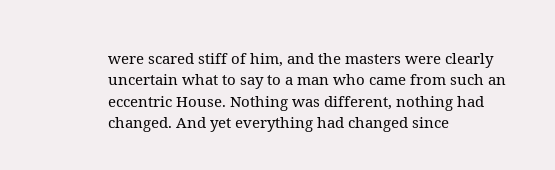were scared stiff of him, and the masters were clearly uncertain what to say to a man who came from such an eccentric House. Nothing was different, nothing had changed. And yet everything had changed since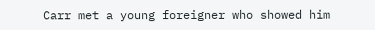Carr met a young foreigner who showed him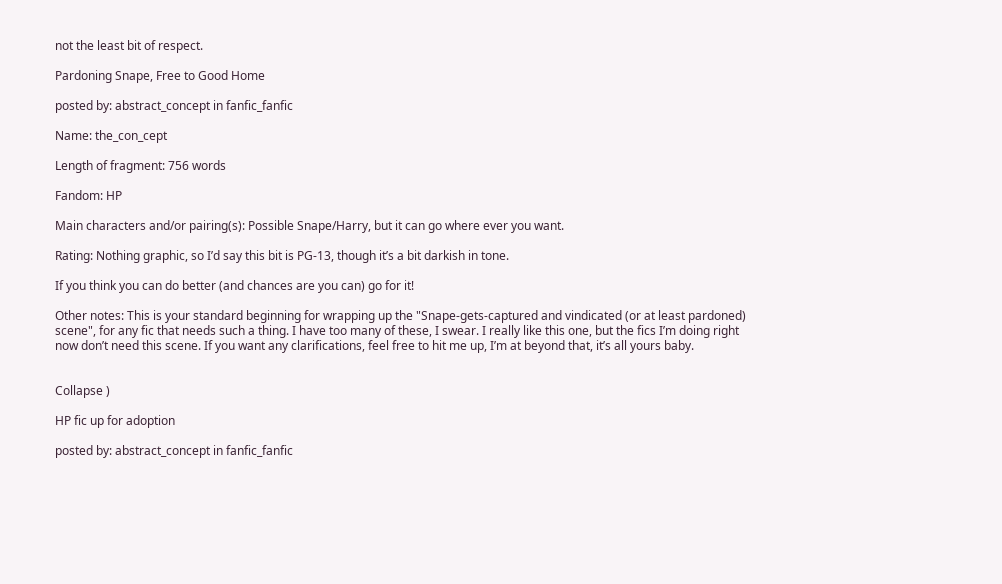not the least bit of respect.

Pardoning Snape, Free to Good Home

posted by: abstract_concept in fanfic_fanfic

Name: the_con_cept

Length of fragment: 756 words

Fandom: HP

Main characters and/or pairing(s): Possible Snape/Harry, but it can go where ever you want.

Rating: Nothing graphic, so I’d say this bit is PG-13, though it’s a bit darkish in tone.

If you think you can do better (and chances are you can) go for it!

Other notes: This is your standard beginning for wrapping up the "Snape-gets-captured and vindicated (or at least pardoned) scene", for any fic that needs such a thing. I have too many of these, I swear. I really like this one, but the fics I’m doing right now don’t need this scene. If you want any clarifications, feel free to hit me up, I’m at beyond that, it’s all yours baby.


Collapse )

HP fic up for adoption

posted by: abstract_concept in fanfic_fanfic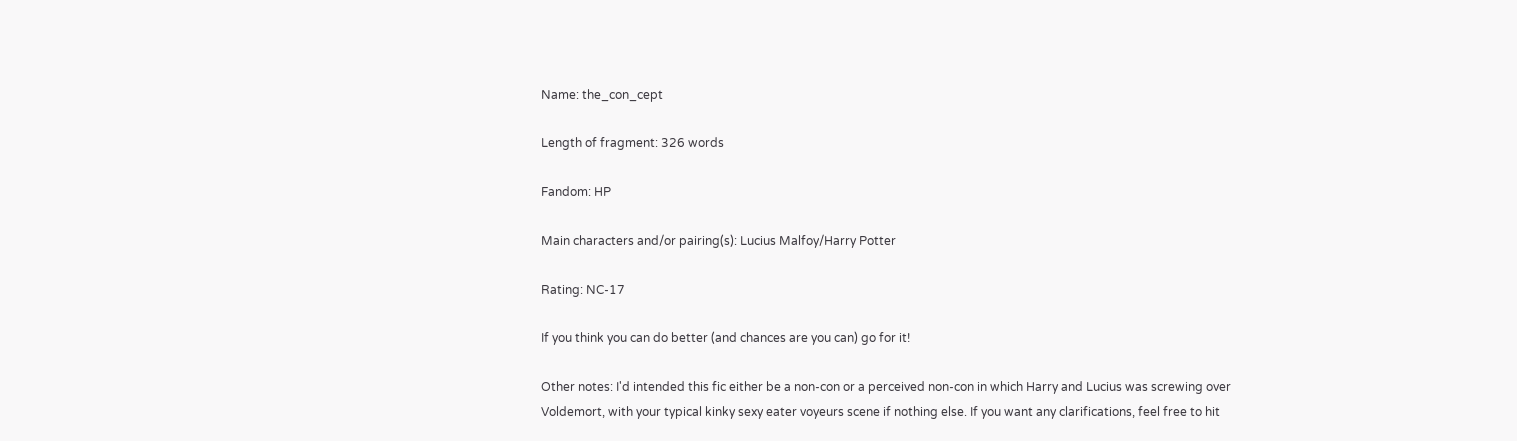Name: the_con_cept

Length of fragment: 326 words

Fandom: HP

Main characters and/or pairing(s): Lucius Malfoy/Harry Potter

Rating: NC-17

If you think you can do better (and chances are you can) go for it!

Other notes: I'd intended this fic either be a non-con or a perceived non-con in which Harry and Lucius was screwing over Voldemort, with your typical kinky sexy eater voyeurs scene if nothing else. If you want any clarifications, feel free to hit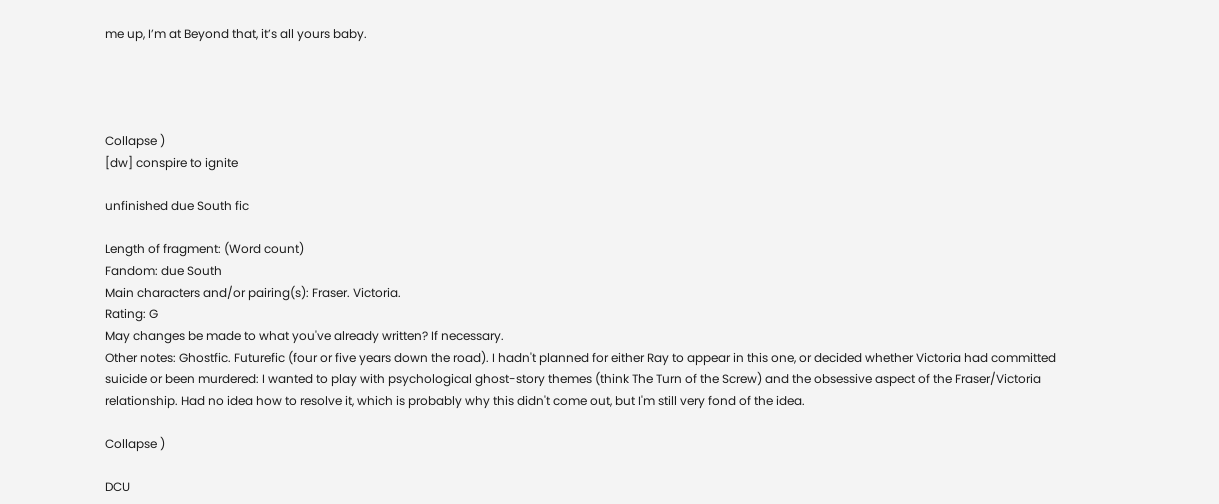me up, I’m at Beyond that, it’s all yours baby.




Collapse )
[dw] conspire to ignite

unfinished due South fic

Length of fragment: (Word count)
Fandom: due South
Main characters and/or pairing(s): Fraser. Victoria.
Rating: G
May changes be made to what you've already written? If necessary.
Other notes: Ghostfic. Futurefic (four or five years down the road). I hadn't planned for either Ray to appear in this one, or decided whether Victoria had committed suicide or been murdered: I wanted to play with psychological ghost-story themes (think The Turn of the Screw) and the obsessive aspect of the Fraser/Victoria relationship. Had no idea how to resolve it, which is probably why this didn't come out, but I'm still very fond of the idea.

Collapse )

DCU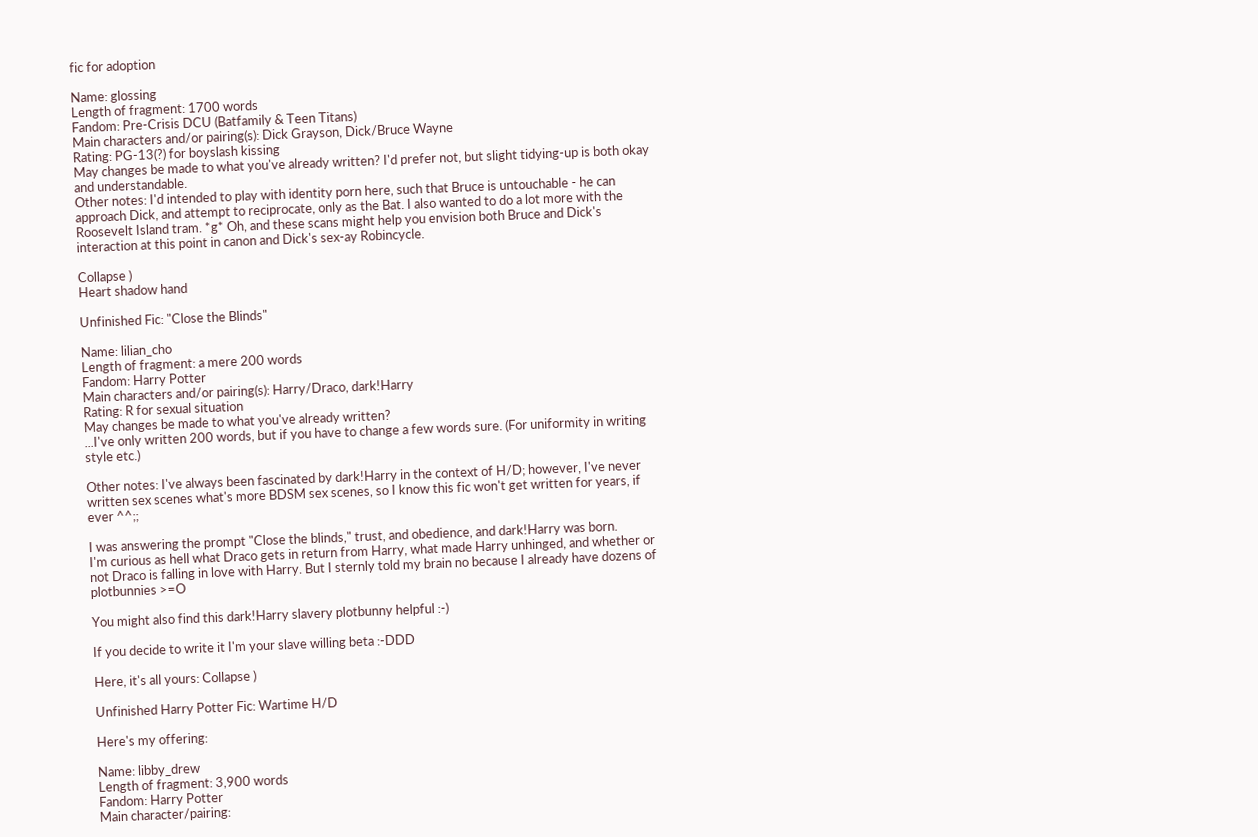fic for adoption

Name: glossing
Length of fragment: 1700 words
Fandom: Pre-Crisis DCU (Batfamily & Teen Titans)
Main characters and/or pairing(s): Dick Grayson, Dick/Bruce Wayne
Rating: PG-13(?) for boyslash kissing
May changes be made to what you've already written? I'd prefer not, but slight tidying-up is both okay and understandable.
Other notes: I'd intended to play with identity porn here, such that Bruce is untouchable - he can approach Dick, and attempt to reciprocate, only as the Bat. I also wanted to do a lot more with the Roosevelt Island tram. *g* Oh, and these scans might help you envision both Bruce and Dick's interaction at this point in canon and Dick's sex-ay Robincycle.

Collapse )
Heart shadow hand

Unfinished Fic: "Close the Blinds"

Name: lilian_cho
Length of fragment: a mere 200 words
Fandom: Harry Potter
Main characters and/or pairing(s): Harry/Draco, dark!Harry
Rating: R for sexual situation
May changes be made to what you've already written?
...I've only written 200 words, but if you have to change a few words sure. (For uniformity in writing style etc.)

Other notes: I've always been fascinated by dark!Harry in the context of H/D; however, I've never written sex scenes what's more BDSM sex scenes, so I know this fic won't get written for years, if ever ^^;;

I was answering the prompt "Close the blinds," trust, and obedience, and dark!Harry was born.
I'm curious as hell what Draco gets in return from Harry, what made Harry unhinged, and whether or not Draco is falling in love with Harry. But I sternly told my brain no because I already have dozens of plotbunnies >=O

You might also find this dark!Harry slavery plotbunny helpful :-)

If you decide to write it I'm your slave willing beta :-DDD

Here, it's all yours: Collapse )

Unfinished Harry Potter Fic: Wartime H/D

Here's my offering:

Name: libby_drew
Length of fragment: 3,900 words
Fandom: Harry Potter
Main character/pairing: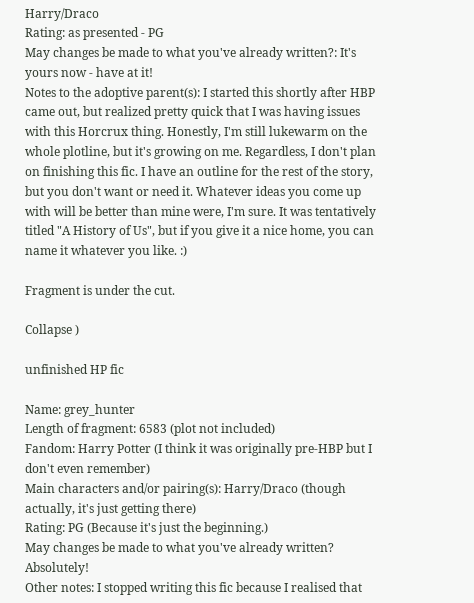Harry/Draco
Rating: as presented - PG
May changes be made to what you've already written?: It's yours now - have at it!
Notes to the adoptive parent(s): I started this shortly after HBP came out, but realized pretty quick that I was having issues with this Horcrux thing. Honestly, I'm still lukewarm on the whole plotline, but it's growing on me. Regardless, I don't plan on finishing this fic. I have an outline for the rest of the story, but you don't want or need it. Whatever ideas you come up with will be better than mine were, I'm sure. It was tentatively titled "A History of Us", but if you give it a nice home, you can name it whatever you like. :)

Fragment is under the cut.

Collapse )

unfinished HP fic

Name: grey_hunter
Length of fragment: 6583 (plot not included)
Fandom: Harry Potter (I think it was originally pre-HBP but I don't even remember)
Main characters and/or pairing(s): Harry/Draco (though actually, it's just getting there)
Rating: PG (Because it's just the beginning.)
May changes be made to what you've already written? Absolutely!
Other notes: I stopped writing this fic because I realised that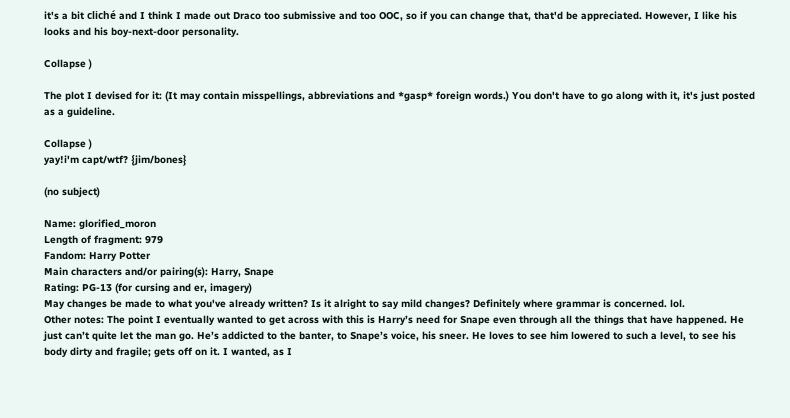it's a bit cliché and I think I made out Draco too submissive and too OOC, so if you can change that, that'd be appreciated. However, I like his looks and his boy-next-door personality.

Collapse )

The plot I devised for it: (It may contain misspellings, abbreviations and *gasp* foreign words.) You don't have to go along with it, it's just posted as a guideline.

Collapse )
yay!i'm capt/wtf? {jim/bones}

(no subject)

Name: glorified_moron
Length of fragment: 979
Fandom: Harry Potter
Main characters and/or pairing(s): Harry, Snape
Rating: PG-13 (for cursing and er, imagery)
May changes be made to what you've already written? Is it alright to say mild changes? Definitely where grammar is concerned. lol.
Other notes: The point I eventually wanted to get across with this is Harry’s need for Snape even through all the things that have happened. He just can’t quite let the man go. He’s addicted to the banter, to Snape’s voice, his sneer. He loves to see him lowered to such a level, to see his body dirty and fragile; gets off on it. I wanted, as I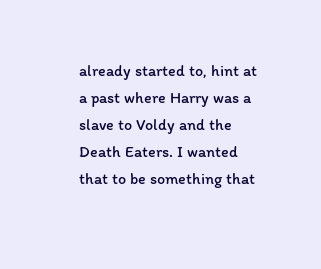already started to, hint at a past where Harry was a slave to Voldy and the Death Eaters. I wanted that to be something that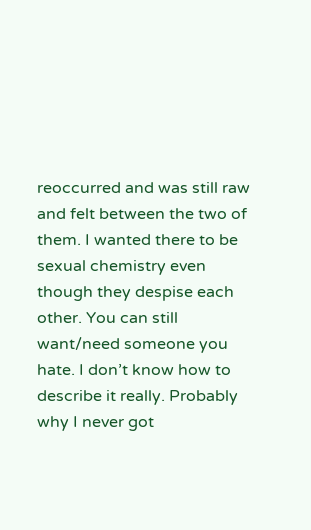reoccurred and was still raw and felt between the two of them. I wanted there to be sexual chemistry even though they despise each other. You can still want/need someone you hate. I don’t know how to describe it really. Probably why I never got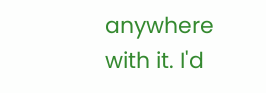anywhere with it. I'd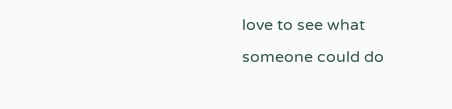love to see what someone could do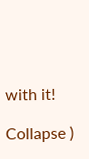with it!

Collapse )